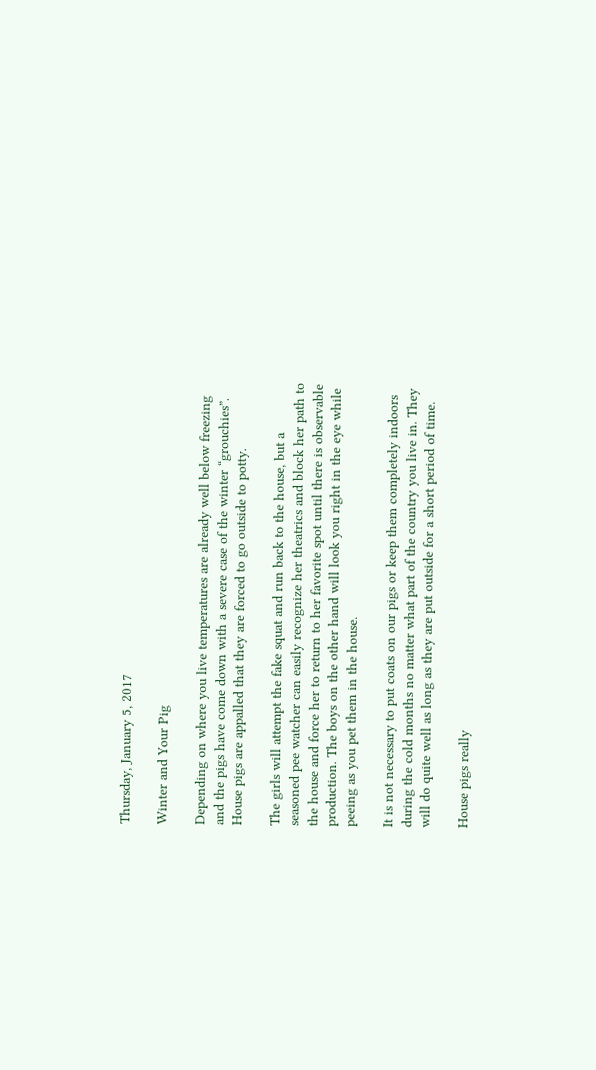Thursday, January 5, 2017

Winter and Your Pig

Depending on where you live temperatures are already well below freezing and the pigs have come down with a severe case of the winter “grouchies”. House pigs are appalled that they are forced to go outside to potty.

The girls will attempt the fake squat and run back to the house, but a seasoned pee watcher can easily recognize her theatrics and block her path to the house and force her to return to her favorite spot until there is observable production. The boys on the other hand will look you right in the eye while peeing as you pet them in the house.

It is not necessary to put coats on our pigs or keep them completely indoors during the cold months no matter what part of the country you live in. They will do quite well as long as they are put outside for a short period of time.

House pigs really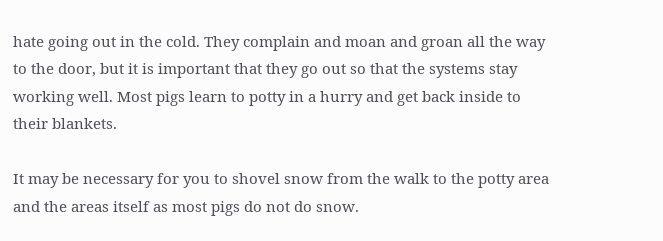hate going out in the cold. They complain and moan and groan all the way to the door, but it is important that they go out so that the systems stay working well. Most pigs learn to potty in a hurry and get back inside to their blankets.

It may be necessary for you to shovel snow from the walk to the potty area and the areas itself as most pigs do not do snow.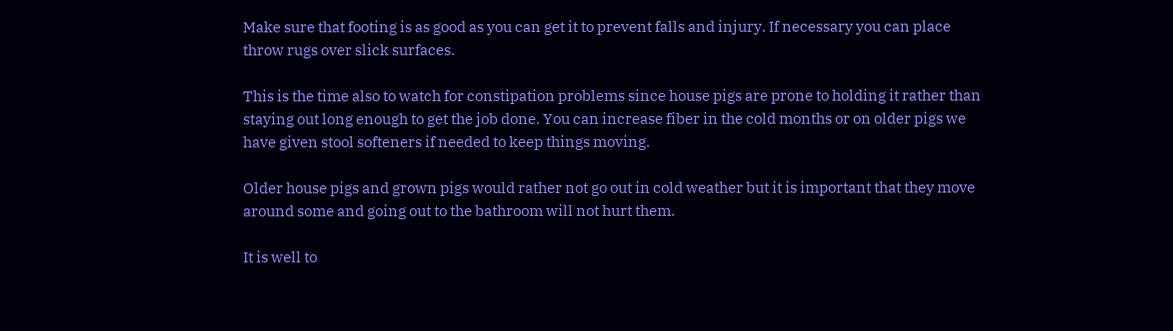Make sure that footing is as good as you can get it to prevent falls and injury. If necessary you can place throw rugs over slick surfaces.

This is the time also to watch for constipation problems since house pigs are prone to holding it rather than staying out long enough to get the job done. You can increase fiber in the cold months or on older pigs we have given stool softeners if needed to keep things moving.

Older house pigs and grown pigs would rather not go out in cold weather but it is important that they move around some and going out to the bathroom will not hurt them.

It is well to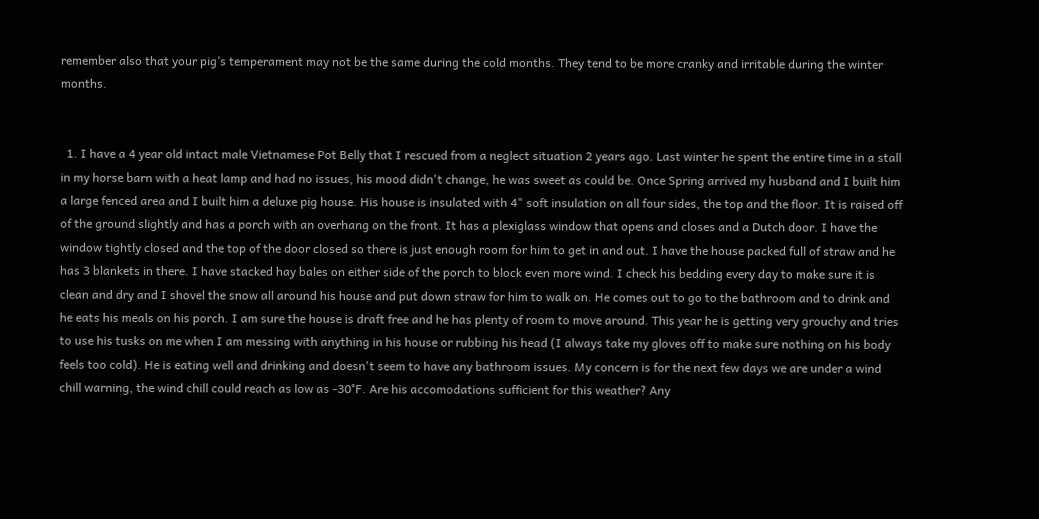remember also that your pig’s temperament may not be the same during the cold months. They tend to be more cranky and irritable during the winter months.


  1. I have a 4 year old intact male Vietnamese Pot Belly that I rescued from a neglect situation 2 years ago. Last winter he spent the entire time in a stall in my horse barn with a heat lamp and had no issues, his mood didn't change, he was sweet as could be. Once Spring arrived my husband and I built him a large fenced area and I built him a deluxe pig house. His house is insulated with 4" soft insulation on all four sides, the top and the floor. It is raised off of the ground slightly and has a porch with an overhang on the front. It has a plexiglass window that opens and closes and a Dutch door. I have the window tightly closed and the top of the door closed so there is just enough room for him to get in and out. I have the house packed full of straw and he has 3 blankets in there. I have stacked hay bales on either side of the porch to block even more wind. I check his bedding every day to make sure it is clean and dry and I shovel the snow all around his house and put down straw for him to walk on. He comes out to go to the bathroom and to drink and he eats his meals on his porch. I am sure the house is draft free and he has plenty of room to move around. This year he is getting very grouchy and tries to use his tusks on me when I am messing with anything in his house or rubbing his head (I always take my gloves off to make sure nothing on his body feels too cold). He is eating well and drinking and doesn't seem to have any bathroom issues. My concern is for the next few days we are under a wind chill warning, the wind chill could reach as low as -30°F. Are his accomodations sufficient for this weather? Any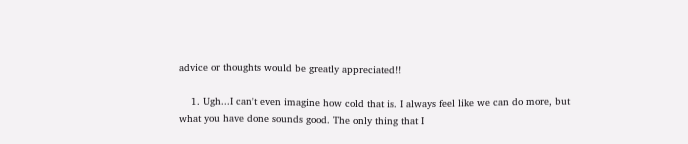advice or thoughts would be greatly appreciated!!

    1. Ugh...I can't even imagine how cold that is. I always feel like we can do more, but what you have done sounds good. The only thing that I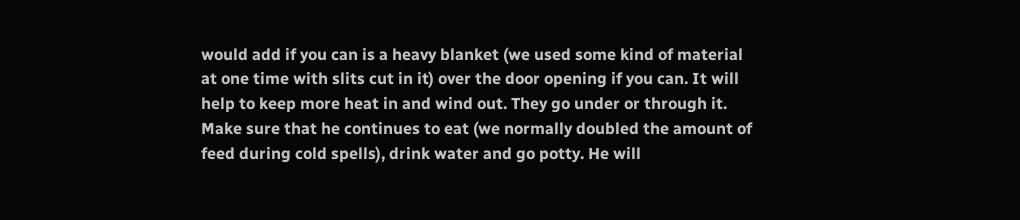would add if you can is a heavy blanket (we used some kind of material at one time with slits cut in it) over the door opening if you can. It will help to keep more heat in and wind out. They go under or through it. Make sure that he continues to eat (we normally doubled the amount of feed during cold spells), drink water and go potty. He will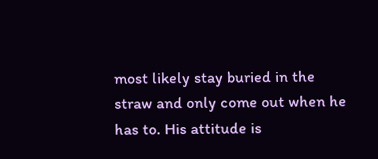most likely stay buried in the straw and only come out when he has to. His attitude is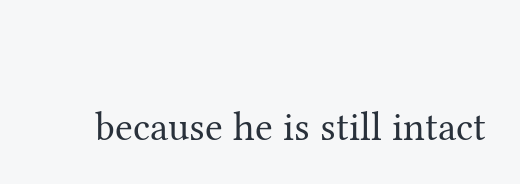because he is still intact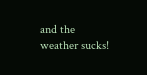and the weather sucks!